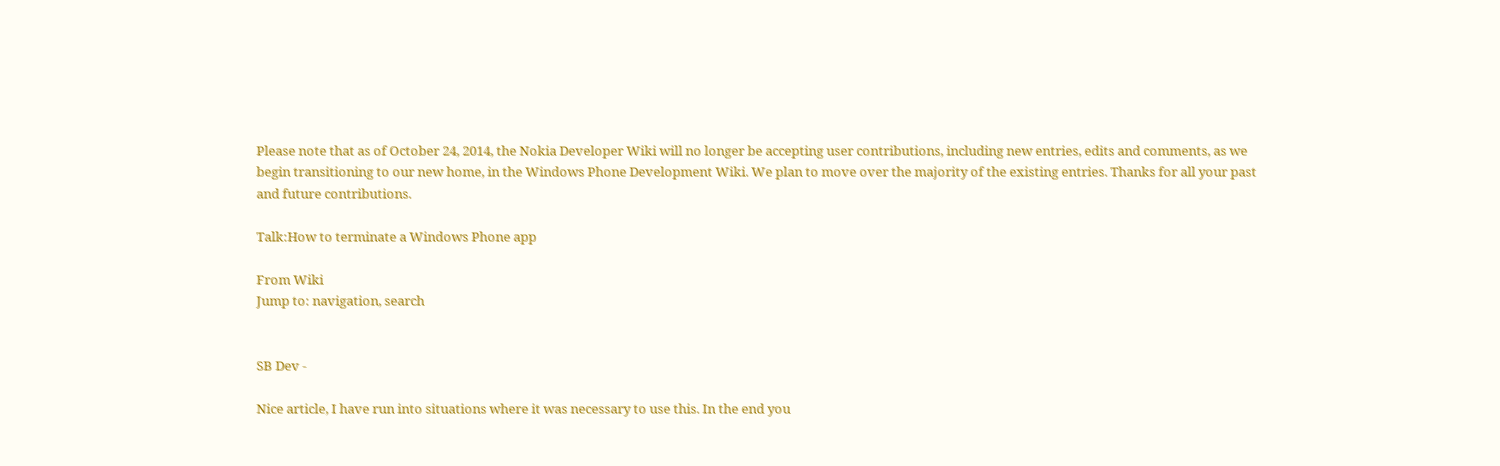Please note that as of October 24, 2014, the Nokia Developer Wiki will no longer be accepting user contributions, including new entries, edits and comments, as we begin transitioning to our new home, in the Windows Phone Development Wiki. We plan to move over the majority of the existing entries. Thanks for all your past and future contributions.

Talk:How to terminate a Windows Phone app

From Wiki
Jump to: navigation, search


SB Dev -

Nice article, I have run into situations where it was necessary to use this. In the end you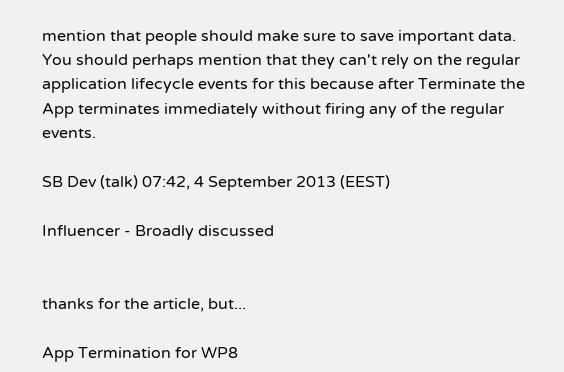mention that people should make sure to save important data. You should perhaps mention that they can't rely on the regular application lifecycle events for this because after Terminate the App terminates immediately without firing any of the regular events.

SB Dev (talk) 07:42, 4 September 2013 (EEST)

Influencer - Broadly discussed


thanks for the article, but...

App Termination for WP8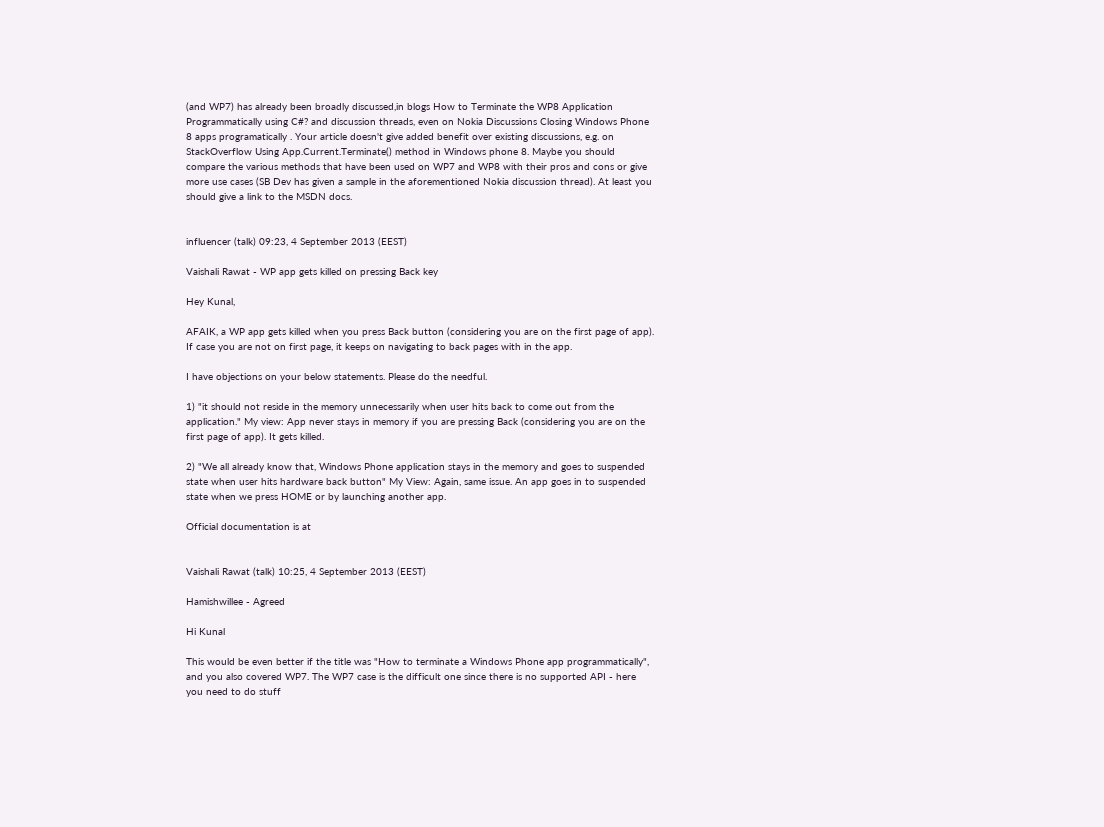(and WP7) has already been broadly discussed,in blogs How to Terminate the WP8 Application Programmatically using C#? and discussion threads, even on Nokia Discussions Closing Windows Phone 8 apps programatically . Your article doesn't give added benefit over existing discussions, e.g. on StackOverflow Using App.Current.Terminate() method in Windows phone 8. Maybe you should compare the various methods that have been used on WP7 and WP8 with their pros and cons or give more use cases (SB Dev has given a sample in the aforementioned Nokia discussion thread). At least you should give a link to the MSDN docs.


influencer (talk) 09:23, 4 September 2013 (EEST)

Vaishali Rawat - WP app gets killed on pressing Back key

Hey Kunal,

AFAIK, a WP app gets killed when you press Back button (considering you are on the first page of app). If case you are not on first page, it keeps on navigating to back pages with in the app.

I have objections on your below statements. Please do the needful.

1) "it should not reside in the memory unnecessarily when user hits back to come out from the application." My view: App never stays in memory if you are pressing Back (considering you are on the first page of app). It gets killed.

2) "We all already know that, Windows Phone application stays in the memory and goes to suspended state when user hits hardware back button" My View: Again, same issue. An app goes in to suspended state when we press HOME or by launching another app.

Official documentation is at


Vaishali Rawat (talk) 10:25, 4 September 2013 (EEST)

Hamishwillee - Agreed

Hi Kunal

This would be even better if the title was "How to terminate a Windows Phone app programmatically", and you also covered WP7. The WP7 case is the difficult one since there is no supported API - here you need to do stuff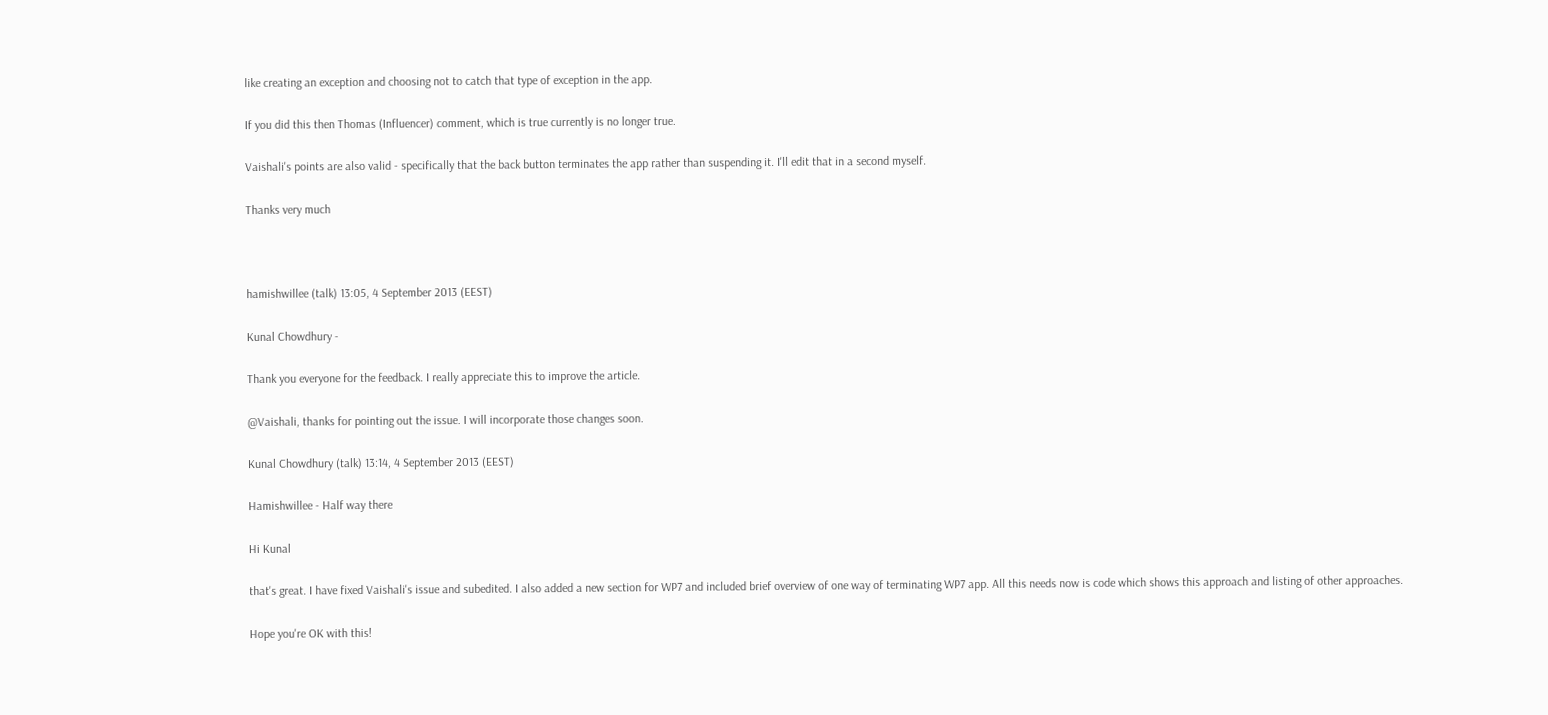like creating an exception and choosing not to catch that type of exception in the app.

If you did this then Thomas (Influencer) comment, which is true currently is no longer true.

Vaishali's points are also valid - specifically that the back button terminates the app rather than suspending it. I'll edit that in a second myself.

Thanks very much



hamishwillee (talk) 13:05, 4 September 2013 (EEST)

Kunal Chowdhury -

Thank you everyone for the feedback. I really appreciate this to improve the article.

@Vaishali, thanks for pointing out the issue. I will incorporate those changes soon.

Kunal Chowdhury (talk) 13:14, 4 September 2013 (EEST)

Hamishwillee - Half way there

Hi Kunal

that's great. I have fixed Vaishali's issue and subedited. I also added a new section for WP7 and included brief overview of one way of terminating WP7 app. All this needs now is code which shows this approach and listing of other approaches.

Hope you're OK with this!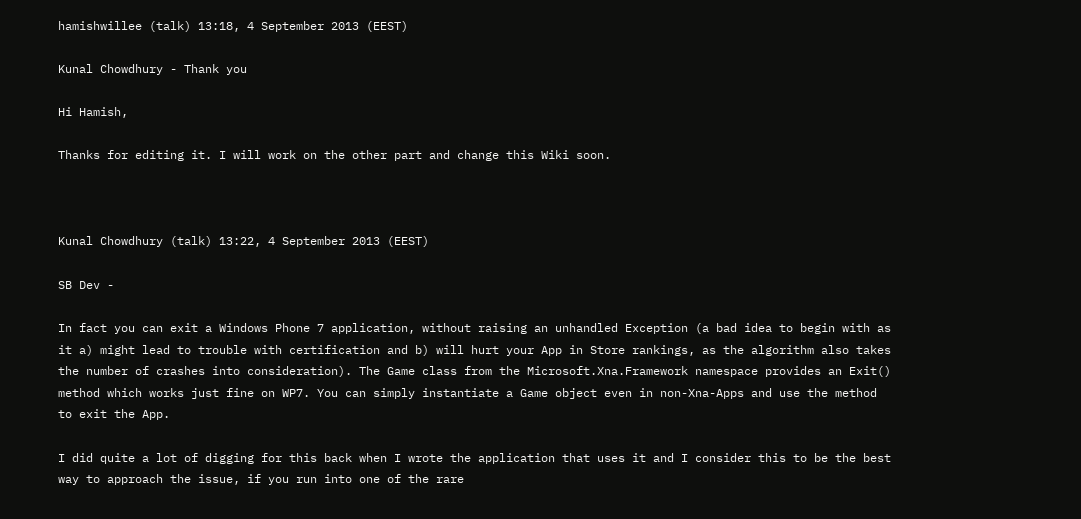hamishwillee (talk) 13:18, 4 September 2013 (EEST)

Kunal Chowdhury - Thank you

Hi Hamish,

Thanks for editing it. I will work on the other part and change this Wiki soon.



Kunal Chowdhury (talk) 13:22, 4 September 2013 (EEST)

SB Dev -

In fact you can exit a Windows Phone 7 application, without raising an unhandled Exception (a bad idea to begin with as it a) might lead to trouble with certification and b) will hurt your App in Store rankings, as the algorithm also takes the number of crashes into consideration). The Game class from the Microsoft.Xna.Framework namespace provides an Exit() method which works just fine on WP7. You can simply instantiate a Game object even in non-Xna-Apps and use the method to exit the App.

I did quite a lot of digging for this back when I wrote the application that uses it and I consider this to be the best way to approach the issue, if you run into one of the rare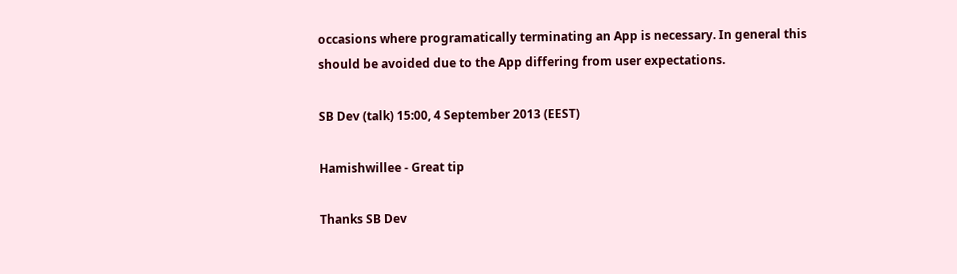occasions where programatically terminating an App is necessary. In general this should be avoided due to the App differing from user expectations.

SB Dev (talk) 15:00, 4 September 2013 (EEST)

Hamishwillee - Great tip

Thanks SB Dev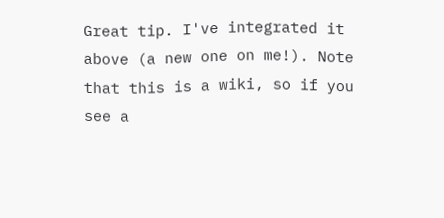Great tip. I've integrated it above (a new one on me!). Note that this is a wiki, so if you see a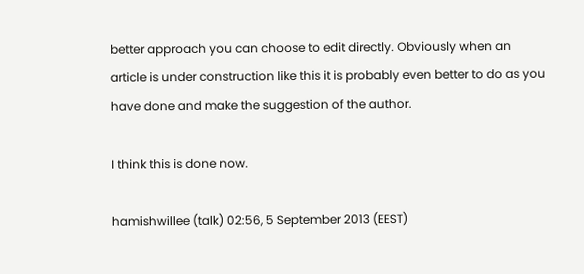better approach you can choose to edit directly. Obviously when an article is under construction like this it is probably even better to do as you have done and make the suggestion of the author.

I think this is done now.

hamishwillee (talk) 02:56, 5 September 2013 (EEST)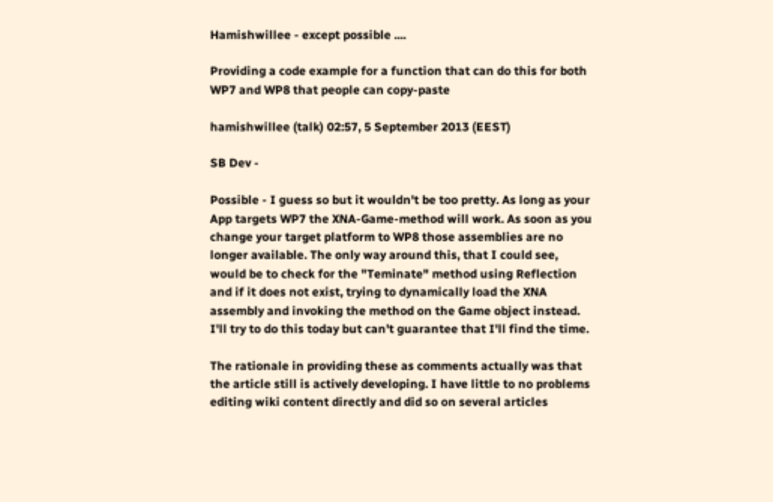Hamishwillee - except possible ....

Providing a code example for a function that can do this for both WP7 and WP8 that people can copy-paste

hamishwillee (talk) 02:57, 5 September 2013 (EEST)

SB Dev -

Possible - I guess so but it wouldn't be too pretty. As long as your App targets WP7 the XNA-Game-method will work. As soon as you change your target platform to WP8 those assemblies are no longer available. The only way around this, that I could see, would be to check for the "Teminate" method using Reflection and if it does not exist, trying to dynamically load the XNA assembly and invoking the method on the Game object instead. I'll try to do this today but can't guarantee that I'll find the time.

The rationale in providing these as comments actually was that the article still is actively developing. I have little to no problems editing wiki content directly and did so on several articles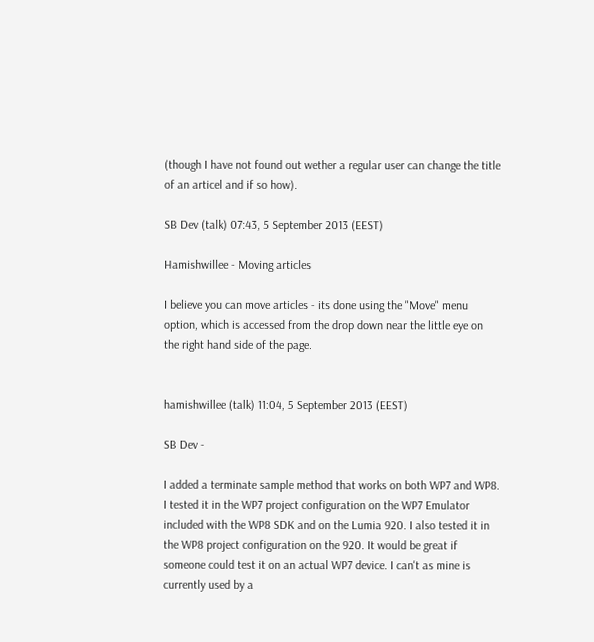(though I have not found out wether a regular user can change the title of an articel and if so how).

SB Dev (talk) 07:43, 5 September 2013 (EEST)

Hamishwillee - Moving articles

I believe you can move articles - its done using the "Move" menu option, which is accessed from the drop down near the little eye on the right hand side of the page.


hamishwillee (talk) 11:04, 5 September 2013 (EEST)

SB Dev -

I added a terminate sample method that works on both WP7 and WP8. I tested it in the WP7 project configuration on the WP7 Emulator included with the WP8 SDK and on the Lumia 920. I also tested it in the WP8 project configuration on the 920. It would be great if someone could test it on an actual WP7 device. I can't as mine is currently used by a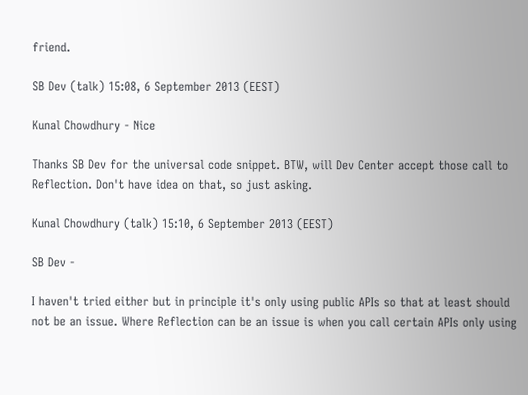friend.

SB Dev (talk) 15:08, 6 September 2013 (EEST)

Kunal Chowdhury - Nice

Thanks SB Dev for the universal code snippet. BTW, will Dev Center accept those call to Reflection. Don't have idea on that, so just asking.

Kunal Chowdhury (talk) 15:10, 6 September 2013 (EEST)

SB Dev -

I haven't tried either but in principle it's only using public APIs so that at least should not be an issue. Where Reflection can be an issue is when you call certain APIs only using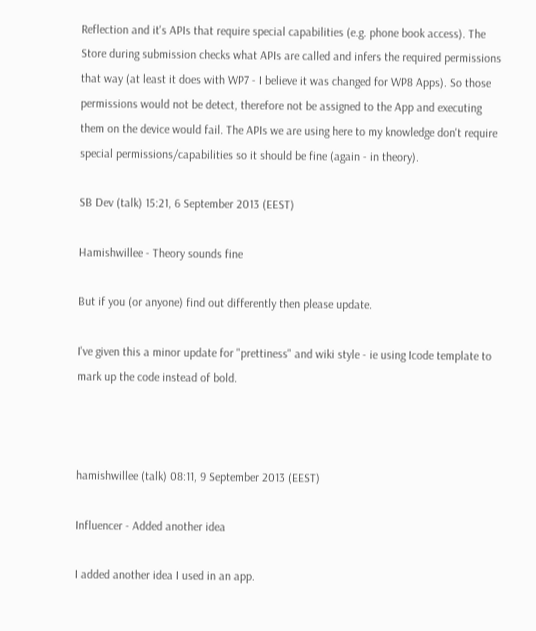Reflection and it's APIs that require special capabilities (e.g. phone book access). The Store during submission checks what APIs are called and infers the required permissions that way (at least it does with WP7 - I believe it was changed for WP8 Apps). So those permissions would not be detect, therefore not be assigned to the App and executing them on the device would fail. The APIs we are using here to my knowledge don't require special permissions/capabilities so it should be fine (again - in theory).

SB Dev (talk) 15:21, 6 September 2013 (EEST)

Hamishwillee - Theory sounds fine

But if you (or anyone) find out differently then please update.

I've given this a minor update for "prettiness" and wiki style - ie using Icode template to mark up the code instead of bold.



hamishwillee (talk) 08:11, 9 September 2013 (EEST)

Influencer - Added another idea

I added another idea I used in an app.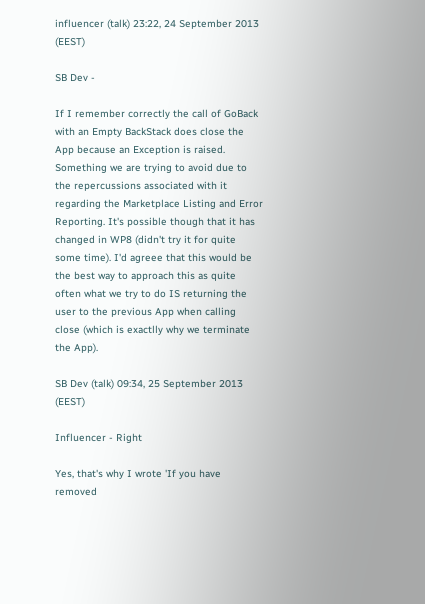influencer (talk) 23:22, 24 September 2013 (EEST)

SB Dev -

If I remember correctly the call of GoBack with an Empty BackStack does close the App because an Exception is raised. Something we are trying to avoid due to the repercussions associated with it regarding the Marketplace Listing and Error Reporting. It's possible though that it has changed in WP8 (didn't try it for quite some time). I'd agreee that this would be the best way to approach this as quite often what we try to do IS returning the user to the previous App when calling close (which is exactlly why we terminate the App).

SB Dev (talk) 09:34, 25 September 2013 (EEST)

Influencer - Right

Yes, that's why I wrote 'If you have removed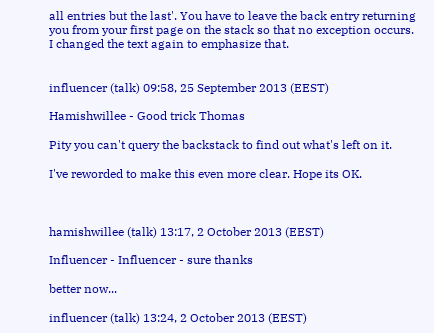all entries but the last'. You have to leave the back entry returning you from your first page on the stack so that no exception occurs. I changed the text again to emphasize that.


influencer (talk) 09:58, 25 September 2013 (EEST)

Hamishwillee - Good trick Thomas

Pity you can't query the backstack to find out what's left on it.

I've reworded to make this even more clear. Hope its OK.



hamishwillee (talk) 13:17, 2 October 2013 (EEST)

Influencer - Influencer - sure thanks

better now...

influencer (talk) 13:24, 2 October 2013 (EEST)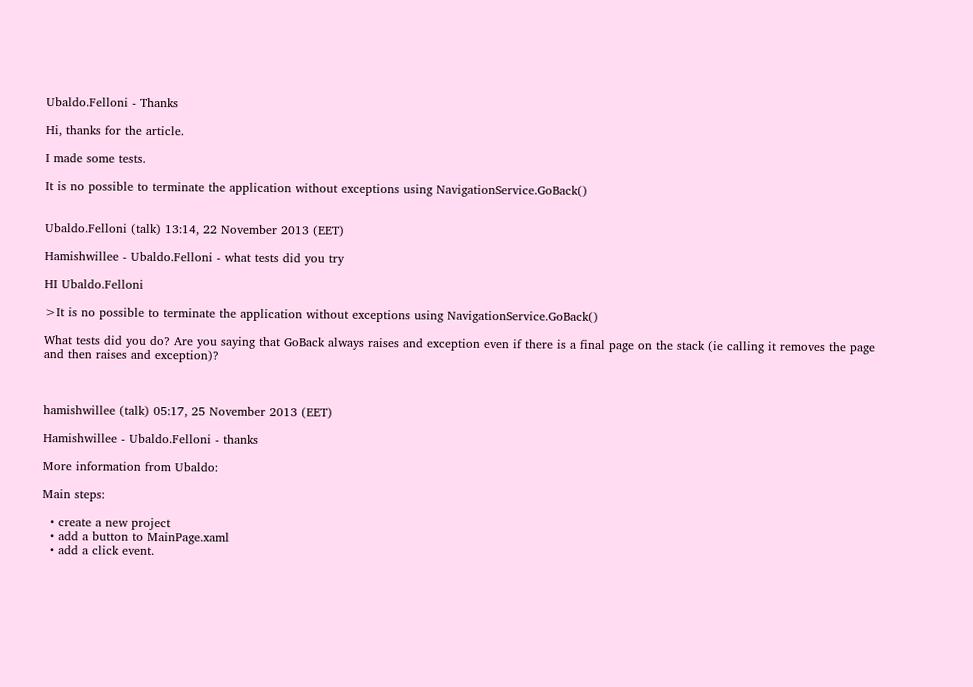Ubaldo.Felloni - Thanks

Hi, thanks for the article.

I made some tests.

It is no possible to terminate the application without exceptions using NavigationService.GoBack()


Ubaldo.Felloni (talk) 13:14, 22 November 2013 (EET)

Hamishwillee - Ubaldo.Felloni - what tests did you try

HI Ubaldo.Felloni

>It is no possible to terminate the application without exceptions using NavigationService.GoBack()

What tests did you do? Are you saying that GoBack always raises and exception even if there is a final page on the stack (ie calling it removes the page and then raises and exception)?



hamishwillee (talk) 05:17, 25 November 2013 (EET)

Hamishwillee - Ubaldo.Felloni - thanks

More information from Ubaldo:

Main steps:

  • create a new project
  • add a button to MainPage.xaml
  • add a click event.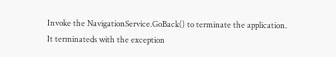Invoke the NavigationService.GoBack() to terminate the application.
It terminateds with the exception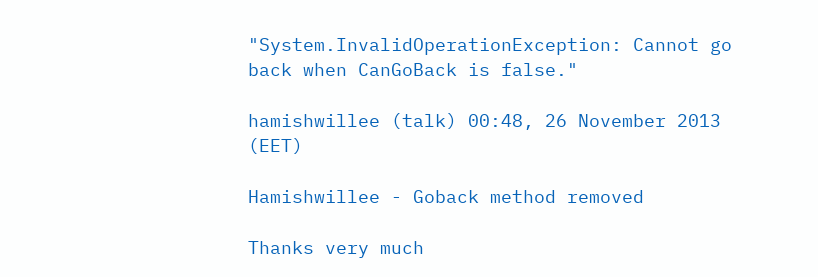"System.InvalidOperationException: Cannot go back when CanGoBack is false."

hamishwillee (talk) 00:48, 26 November 2013 (EET)

Hamishwillee - Goback method removed

Thanks very much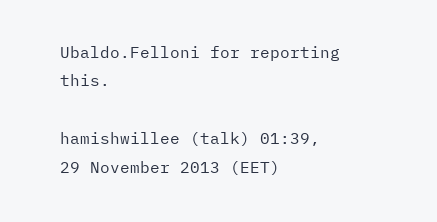Ubaldo.Felloni for reporting this.

hamishwillee (talk) 01:39, 29 November 2013 (EET)